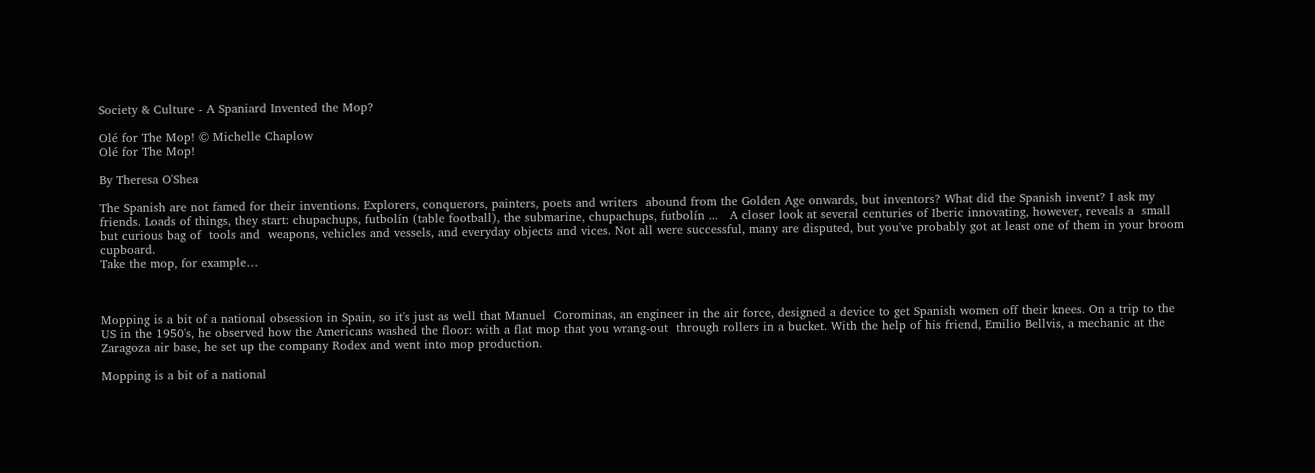Society & Culture - A Spaniard Invented the Mop?

Olé for The Mop! © Michelle Chaplow
Olé for The Mop!

By Theresa O'Shea

The Spanish are not famed for their inventions. Explorers, conquerors, painters, poets and writers  abound from the Golden Age onwards, but inventors? What did the Spanish invent? I ask my friends. Loads of things, they start: chupachups, futbolín (table football), the submarine, chupachups, futbolín ...   A closer look at several centuries of Iberic innovating, however, reveals a  small but curious bag of  tools and  weapons, vehicles and vessels, and everyday objects and vices. Not all were successful, many are disputed, but you've probably got at least one of them in your broom cupboard.
Take the mop, for example…



Mopping is a bit of a national obsession in Spain, so it's just as well that Manuel  Corominas, an engineer in the air force, designed a device to get Spanish women off their knees. On a trip to the US in the 1950's, he observed how the Americans washed the floor: with a flat mop that you wrang-out  through rollers in a bucket. With the help of his friend, Emilio Bellvis, a mechanic at the Zaragoza air base, he set up the company Rodex and went into mop production.

Mopping is a bit of a national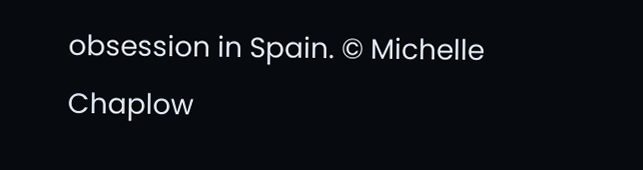obsession in Spain. © Michelle Chaplow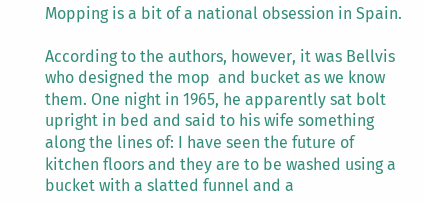Mopping is a bit of a national obsession in Spain.

According to the authors, however, it was Bellvis who designed the mop  and bucket as we know them. One night in 1965, he apparently sat bolt upright in bed and said to his wife something along the lines of: I have seen the future of kitchen floors and they are to be washed using a bucket with a slatted funnel and a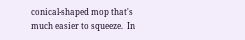conical-shaped mop that's much easier to squeeze.  In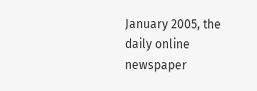January 2005, the daily online newspaper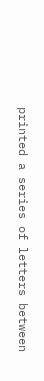printed a series of letters between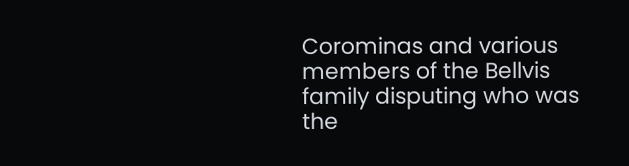Corominas and various members of the Bellvis family disputing who was the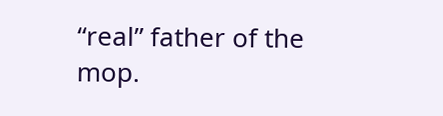“real” father of the mop.